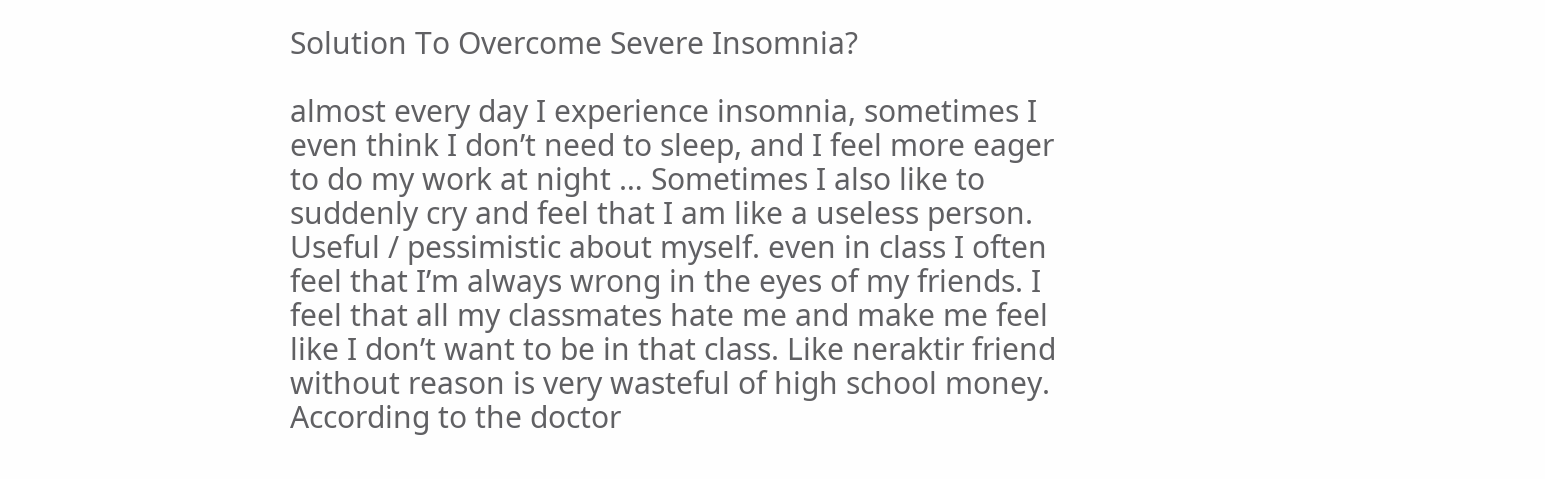Solution To Overcome Severe Insomnia?

almost every day I experience insomnia, sometimes I even think I don’t need to sleep, and I feel more eager to do my work at night … Sometimes I also like to suddenly cry and feel that I am like a useless person. Useful / pessimistic about myself. even in class I often feel that I’m always wrong in the eyes of my friends. I feel that all my classmates hate me and make me feel like I don’t want to be in that class. Like neraktir friend without reason is very wasteful of high school money. According to the doctor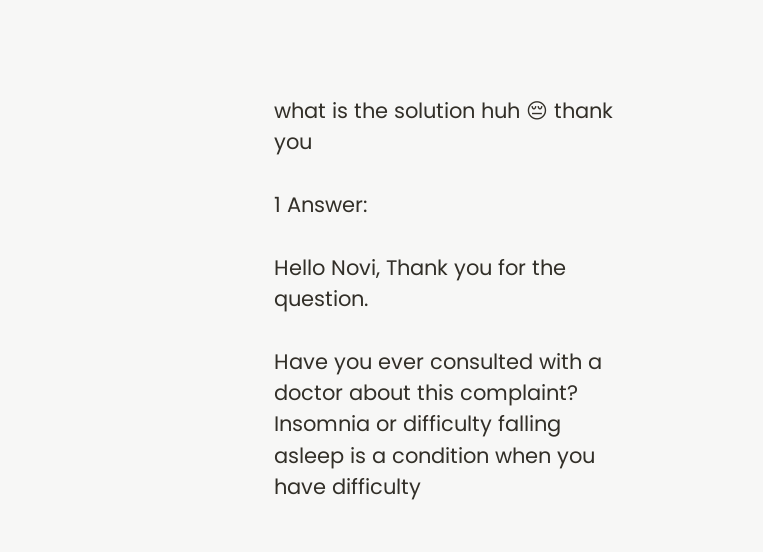what is the solution huh 😔 thank you

1 Answer:

Hello Novi, Thank you for the question.

Have you ever consulted with a doctor about this complaint? Insomnia or difficulty falling asleep is a condition when you have difficulty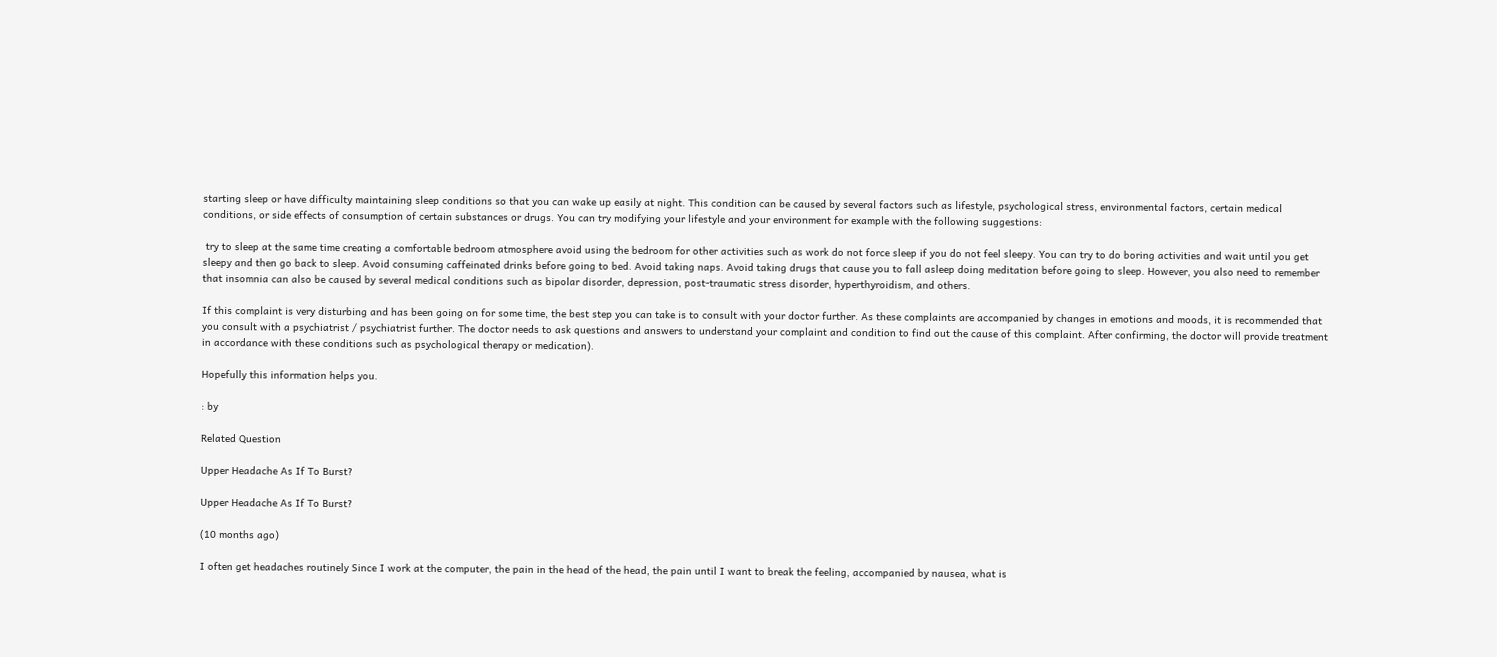starting sleep or have difficulty maintaining sleep conditions so that you can wake up easily at night. This condition can be caused by several factors such as lifestyle, psychological stress, environmental factors, certain medical conditions, or side effects of consumption of certain substances or drugs. You can try modifying your lifestyle and your environment for example with the following suggestions:

 try to sleep at the same time creating a comfortable bedroom atmosphere avoid using the bedroom for other activities such as work do not force sleep if you do not feel sleepy. You can try to do boring activities and wait until you get sleepy and then go back to sleep. Avoid consuming caffeinated drinks before going to bed. Avoid taking naps. Avoid taking drugs that cause you to fall asleep doing meditation before going to sleep. However, you also need to remember that insomnia can also be caused by several medical conditions such as bipolar disorder, depression, post-traumatic stress disorder, hyperthyroidism, and others.

If this complaint is very disturbing and has been going on for some time, the best step you can take is to consult with your doctor further. As these complaints are accompanied by changes in emotions and moods, it is recommended that you consult with a psychiatrist / psychiatrist further. The doctor needs to ask questions and answers to understand your complaint and condition to find out the cause of this complaint. After confirming, the doctor will provide treatment in accordance with these conditions such as psychological therapy or medication).

Hopefully this information helps you.

: by

Related Question

Upper Headache As If To Burst?

Upper Headache As If To Burst?

(10 months ago)

I often get headaches routinely Since I work at the computer, the pain in the head of the head, the pain until I want to break the feeling, accompanied by nausea, what is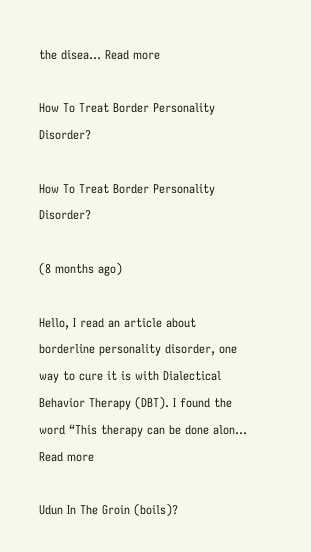the disea... Read more

How To Treat Border Personality Disorder?

How To Treat Border Personality Disorder?

(8 months ago)

Hello, I read an article about borderline personality disorder, one way to cure it is with Dialectical Behavior Therapy (DBT). I found the word “This therapy can be done alon... Read more

Udun In The Groin (boils)?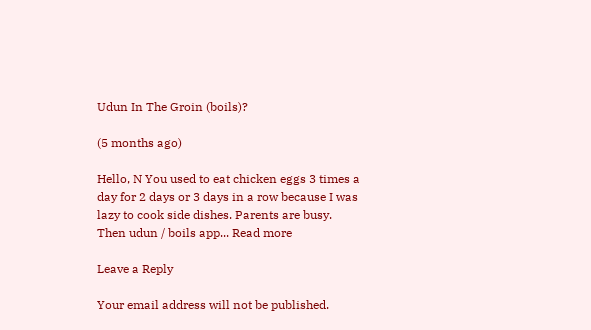Udun In The Groin (boils)?

(5 months ago)

Hello, N You used to eat chicken eggs 3 times a day for 2 days or 3 days in a row because I was lazy to cook side dishes. Parents are busy. Then udun / boils app... Read more

Leave a Reply

Your email address will not be published.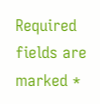Required fields are marked *